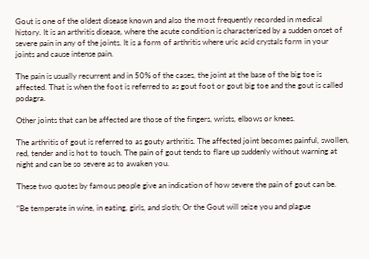Gout is one of the oldest disease known and also the most frequently recorded in medical history. It is an arthritis disease, where the acute condition is characterized by a sudden onset of severe pain in any of the joints. It is a form of arthritis where uric acid crystals form in your joints and cause intense pain.

The pain is usually recurrent and in 50% of the cases, the joint at the base of the big toe is affected. That is when the foot is referred to as gout foot or gout big toe and the gout is called podagra.

Other joints that can be affected are those of the fingers, wrists, elbows or knees.

The arthritis of gout is referred to as gouty arthritis. The affected joint becomes painful, swollen, red, tender and is hot to touch. The pain of gout tends to flare up suddenly without warning at night and can be so severe as to awaken you.

These two quotes by famous people give an indication of how severe the pain of gout can be.

“Be temperate in wine, in eating, girls, and sloth; Or the Gout will seize you and plague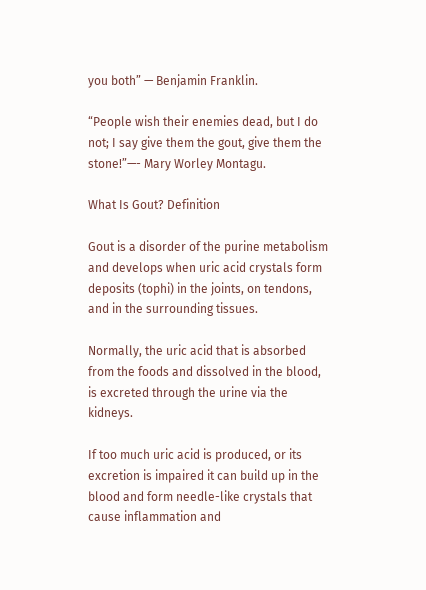you both” — Benjamin Franklin.

“People wish their enemies dead, but I do not; I say give them the gout, give them the stone!”—- Mary Worley Montagu.

What Is Gout? Definition

Gout is a disorder of the purine metabolism and develops when uric acid crystals form deposits (tophi) in the joints, on tendons, and in the surrounding tissues.

Normally, the uric acid that is absorbed from the foods and dissolved in the blood, is excreted through the urine via the kidneys.

If too much uric acid is produced, or its excretion is impaired it can build up in the blood and form needle-like crystals that cause inflammation and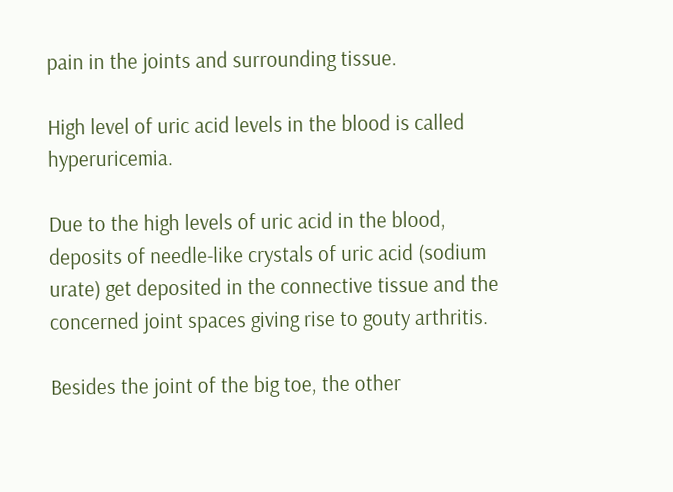pain in the joints and surrounding tissue.

High level of uric acid levels in the blood is called hyperuricemia.

Due to the high levels of uric acid in the blood, deposits of needle-like crystals of uric acid (sodium urate) get deposited in the connective tissue and the concerned joint spaces giving rise to gouty arthritis.

Besides the joint of the big toe, the other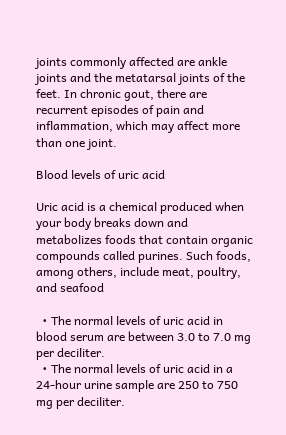joints commonly affected are ankle joints and the metatarsal joints of the feet. In chronic gout, there are recurrent episodes of pain and inflammation, which may affect more than one joint.

Blood levels of uric acid

Uric acid is a chemical produced when your body breaks down and metabolizes foods that contain organic compounds called purines. Such foods, among others, include meat, poultry, and seafood

  • The normal levels of uric acid in blood serum are between 3.0 to 7.0 mg per deciliter.
  • The normal levels of uric acid in a 24-hour urine sample are 250 to 750 mg per deciliter.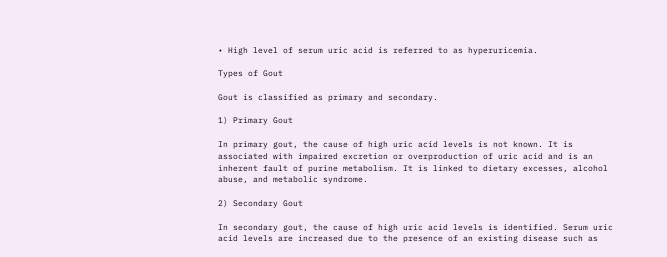• High level of serum uric acid is referred to as hyperuricemia.

Types of Gout

Gout is classified as primary and secondary.

1) Primary Gout

In primary gout, the cause of high uric acid levels is not known. It is associated with impaired excretion or overproduction of uric acid and is an inherent fault of purine metabolism. It is linked to dietary excesses, alcohol abuse, and metabolic syndrome.

2) Secondary Gout

In secondary gout, the cause of high uric acid levels is identified. Serum uric acid levels are increased due to the presence of an existing disease such as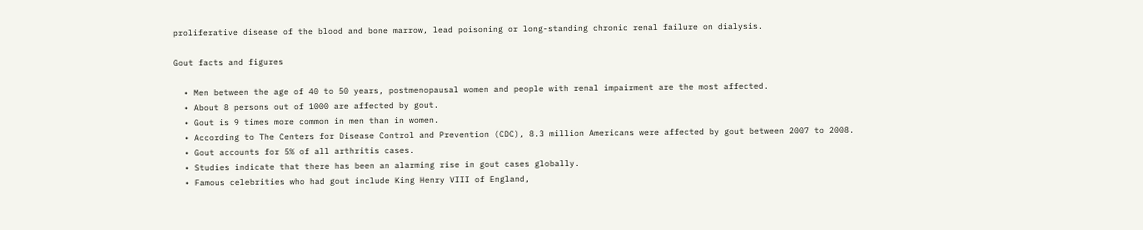proliferative disease of the blood and bone marrow, lead poisoning or long-standing chronic renal failure on dialysis.

Gout facts and figures

  • Men between the age of 40 to 50 years, postmenopausal women and people with renal impairment are the most affected.
  • About 8 persons out of 1000 are affected by gout.
  • Gout is 9 times more common in men than in women.
  • According to The Centers for Disease Control and Prevention (CDC), 8.3 million Americans were affected by gout between 2007 to 2008.
  • Gout accounts for 5% of all arthritis cases.
  • Studies indicate that there has been an alarming rise in gout cases globally.
  • Famous celebrities who had gout include King Henry VIII of England,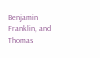Benjamin Franklin, and Thomas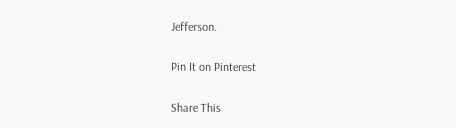Jefferson.

Pin It on Pinterest

Share This